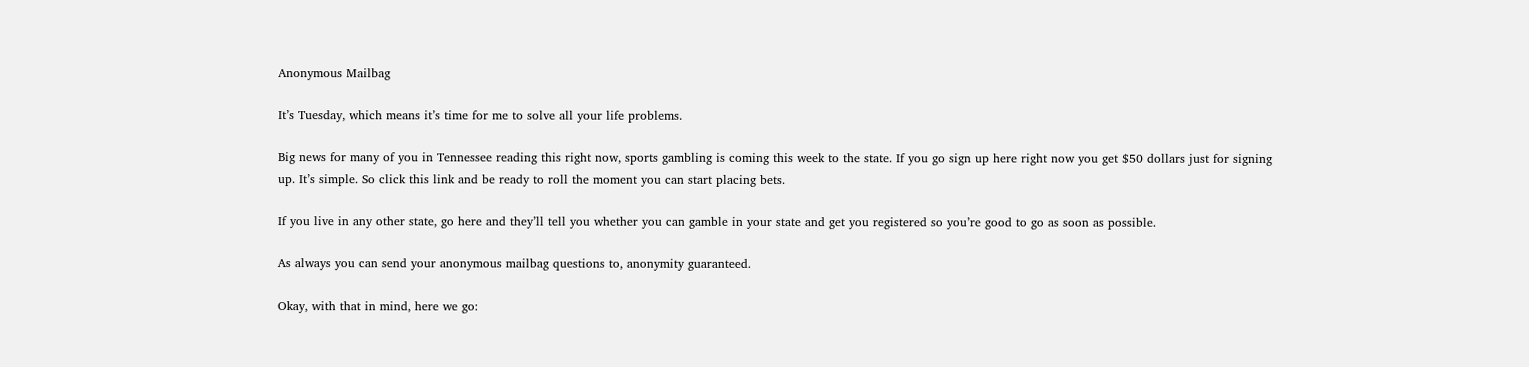Anonymous Mailbag

It’s Tuesday, which means it’s time for me to solve all your life problems.

Big news for many of you in Tennessee reading this right now, sports gambling is coming this week to the state. If you go sign up here right now you get $50 dollars just for signing up. It’s simple. So click this link and be ready to roll the moment you can start placing bets.

If you live in any other state, go here and they’ll tell you whether you can gamble in your state and get you registered so you’re good to go as soon as possible.

As always you can send your anonymous mailbag questions to, anonymity guaranteed.

Okay, with that in mind, here we go: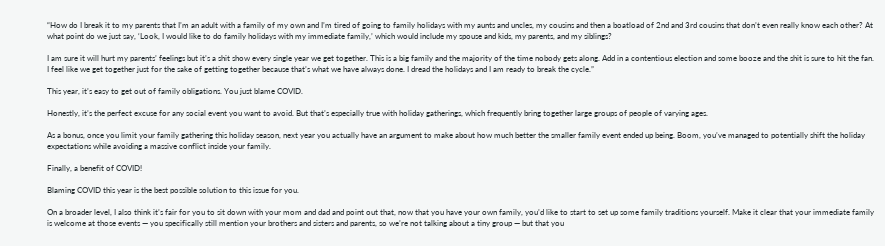“How do I break it to my parents that I’m an adult with a family of my own and I’m tired of going to family holidays with my aunts and uncles, my cousins and then a boatload of 2nd and 3rd cousins that don’t even really know each other? At what point do we just say, ‘Look, I would like to do family holidays with my immediate family,’ which would include my spouse and kids, my parents, and my siblings?

I am sure it will hurt my parents’ feelings but it’s a shit show every single year we get together. This is a big family and the majority of the time nobody gets along. Add in a contentious election and some booze and the shit is sure to hit the fan. I feel like we get together just for the sake of getting together because that’s what we have always done. I dread the holidays and I am ready to break the cycle.”

This year, it’s easy to get out of family obligations. You just blame COVID.

Honestly, it’s the perfect excuse for any social event you want to avoid. But that’s especially true with holiday gatherings, which frequently bring together large groups of people of varying ages.

As a bonus, once you limit your family gathering this holiday season, next year you actually have an argument to make about how much better the smaller family event ended up being. Boom, you’ve managed to potentially shift the holiday expectations while avoiding a massive conflict inside your family.

Finally, a benefit of COVID!

Blaming COVID this year is the best possible solution to this issue for you.

On a broader level, I also think it’s fair for you to sit down with your mom and dad and point out that, now that you have your own family, you’d like to start to set up some family traditions yourself. Make it clear that your immediate family is welcome at those events — you specifically still mention your brothers and sisters and parents, so we’re not talking about a tiny group — but that you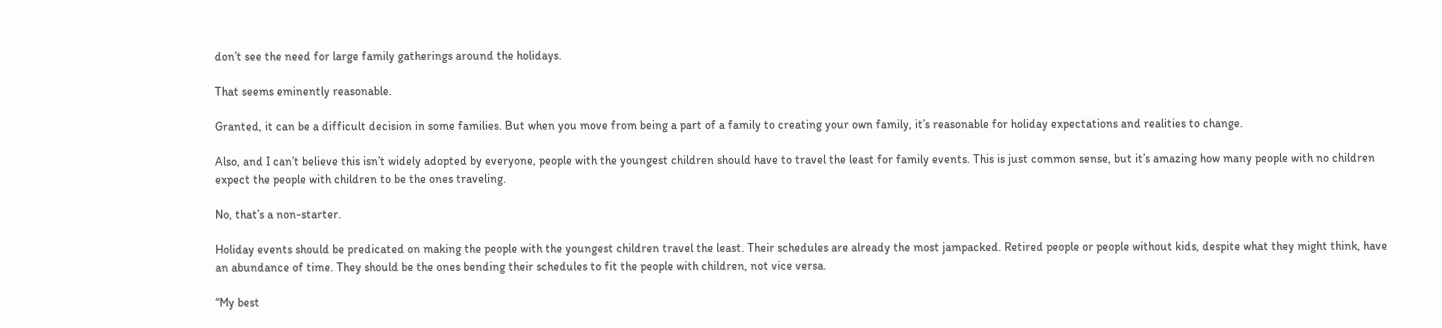don’t see the need for large family gatherings around the holidays.

That seems eminently reasonable.

Granted, it can be a difficult decision in some families. But when you move from being a part of a family to creating your own family, it’s reasonable for holiday expectations and realities to change.

Also, and I can’t believe this isn’t widely adopted by everyone, people with the youngest children should have to travel the least for family events. This is just common sense, but it’s amazing how many people with no children expect the people with children to be the ones traveling.

No, that’s a non-starter.

Holiday events should be predicated on making the people with the youngest children travel the least. Their schedules are already the most jampacked. Retired people or people without kids, despite what they might think, have an abundance of time. They should be the ones bending their schedules to fit the people with children, not vice versa.

“My best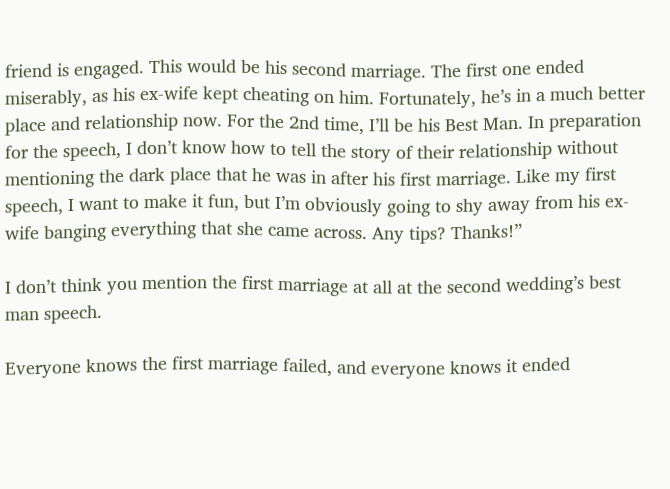friend is engaged. This would be his second marriage. The first one ended miserably, as his ex-wife kept cheating on him. Fortunately, he’s in a much better place and relationship now. For the 2nd time, I’ll be his Best Man. In preparation for the speech, I don’t know how to tell the story of their relationship without mentioning the dark place that he was in after his first marriage. Like my first speech, I want to make it fun, but I’m obviously going to shy away from his ex-wife banging everything that she came across. Any tips? Thanks!”

I don’t think you mention the first marriage at all at the second wedding’s best man speech.

Everyone knows the first marriage failed, and everyone knows it ended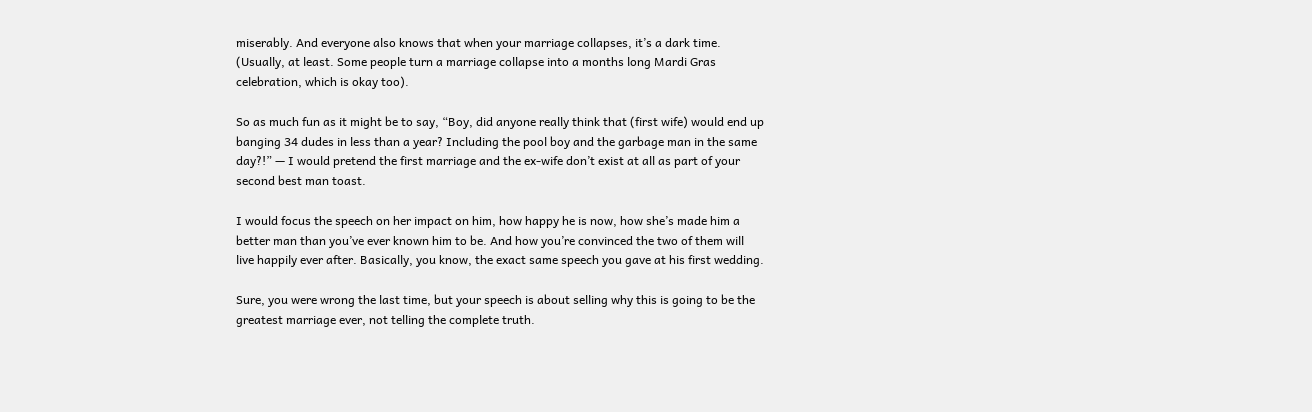miserably. And everyone also knows that when your marriage collapses, it’s a dark time. (Usually, at least. Some people turn a marriage collapse into a months long Mardi Gras celebration, which is okay too).

So as much fun as it might be to say, “Boy, did anyone really think that (first wife) would end up banging 34 dudes in less than a year? Including the pool boy and the garbage man in the same day?!” — I would pretend the first marriage and the ex-wife don’t exist at all as part of your second best man toast.

I would focus the speech on her impact on him, how happy he is now, how she’s made him a better man than you’ve ever known him to be. And how you’re convinced the two of them will live happily ever after. Basically, you know, the exact same speech you gave at his first wedding.

Sure, you were wrong the last time, but your speech is about selling why this is going to be the greatest marriage ever, not telling the complete truth.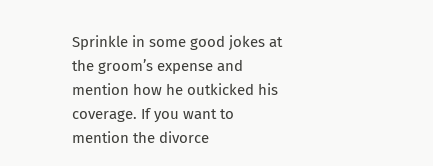Sprinkle in some good jokes at the groom’s expense and mention how he outkicked his coverage. If you want to mention the divorce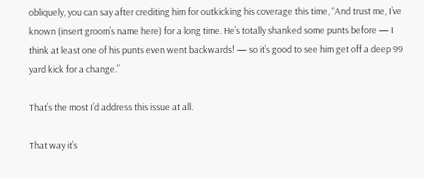obliquely, you can say after crediting him for outkicking his coverage this time, “And trust me, I’ve known (insert groom’s name here) for a long time. He’s totally shanked some punts before — I think at least one of his punts even went backwards! — so it’s good to see him get off a deep 99 yard kick for a change.”

That’s the most I’d address this issue at all.

That way it’s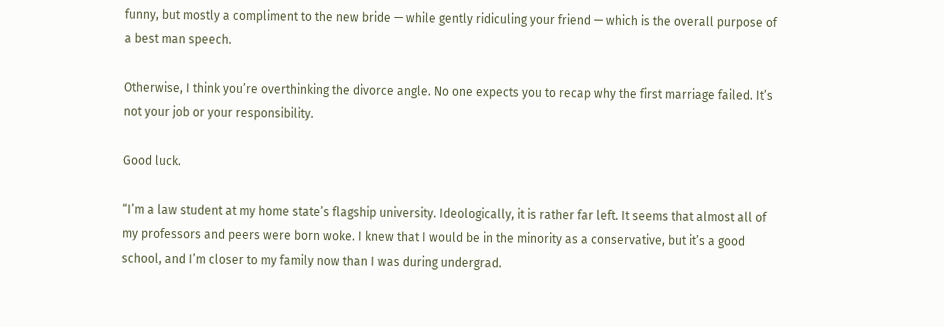funny, but mostly a compliment to the new bride — while gently ridiculing your friend — which is the overall purpose of a best man speech.

Otherwise, I think you’re overthinking the divorce angle. No one expects you to recap why the first marriage failed. It’s not your job or your responsibility.

Good luck.

“I’m a law student at my home state’s flagship university. Ideologically, it is rather far left. It seems that almost all of my professors and peers were born woke. I knew that I would be in the minority as a conservative, but it’s a good school, and I’m closer to my family now than I was during undergrad.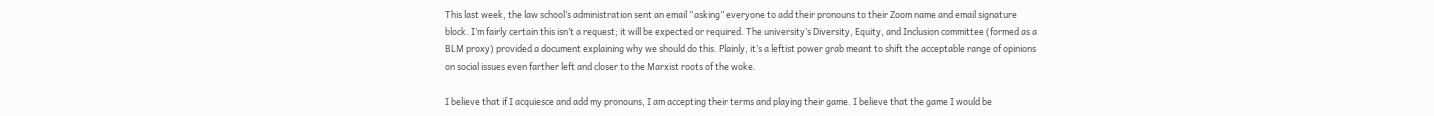This last week, the law school’s administration sent an email “asking” everyone to add their pronouns to their Zoom name and email signature block. I’m fairly certain this isn’t a request; it will be expected or required. The university’s Diversity, Equity, and Inclusion committee (formed as a BLM proxy) provided a document explaining why we should do this. Plainly, it’s a leftist power grab meant to shift the acceptable range of opinions on social issues even farther left and closer to the Marxist roots of the woke.

I believe that if I acquiesce and add my pronouns, I am accepting their terms and playing their game. I believe that the game I would be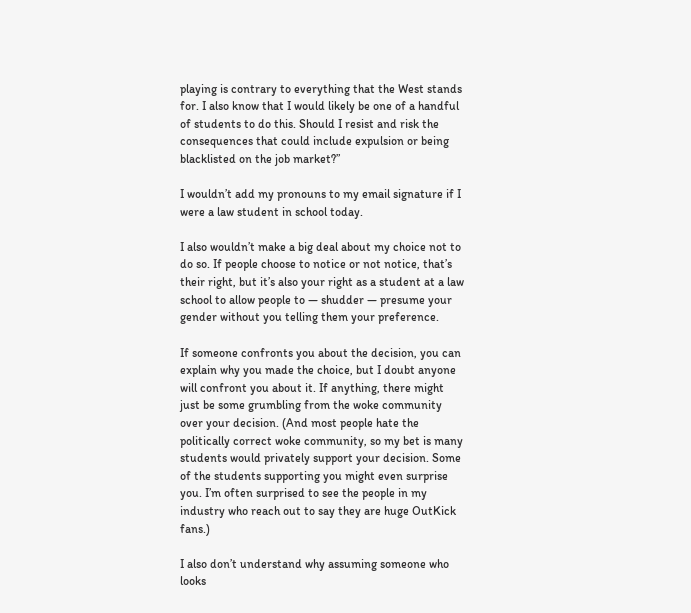playing is contrary to everything that the West stands for. I also know that I would likely be one of a handful of students to do this. Should I resist and risk the consequences that could include expulsion or being blacklisted on the job market?”

I wouldn’t add my pronouns to my email signature if I were a law student in school today.

I also wouldn’t make a big deal about my choice not to do so. If people choose to notice or not notice, that’s their right, but it’s also your right as a student at a law school to allow people to — shudder — presume your gender without you telling them your preference.

If someone confronts you about the decision, you can explain why you made the choice, but I doubt anyone will confront you about it. If anything, there might just be some grumbling from the woke community over your decision. (And most people hate the politically correct woke community, so my bet is many students would privately support your decision. Some of the students supporting you might even surprise you. I’m often surprised to see the people in my industry who reach out to say they are huge OutKick fans.)

I also don’t understand why assuming someone who looks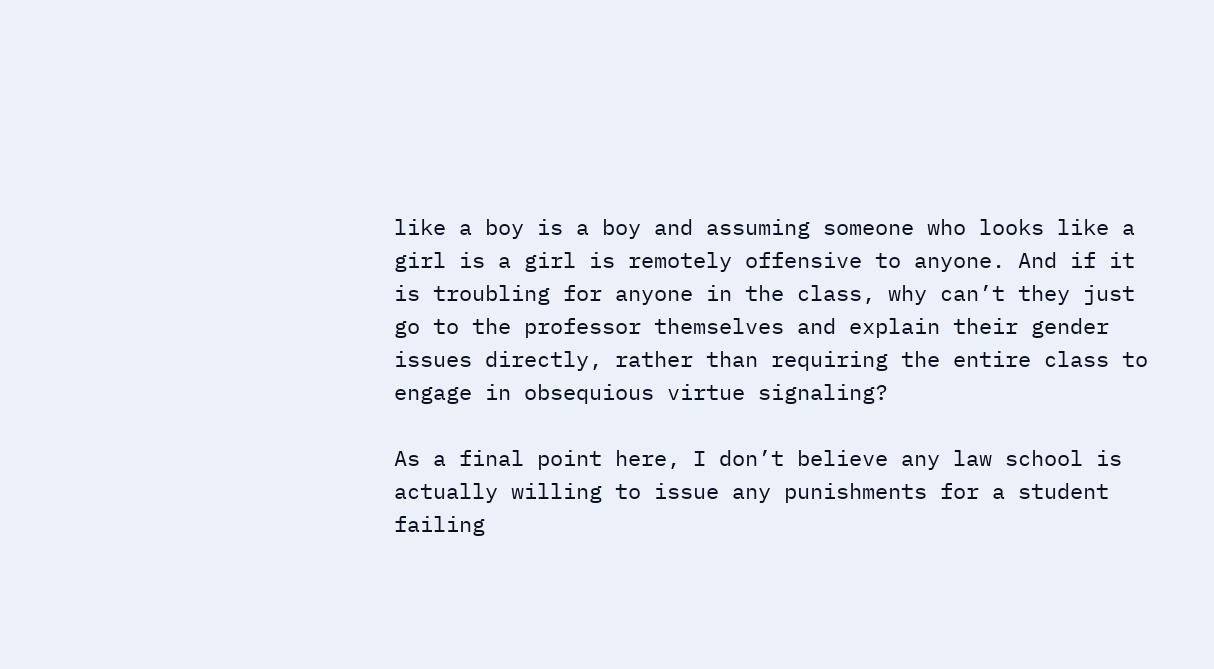like a boy is a boy and assuming someone who looks like a girl is a girl is remotely offensive to anyone. And if it is troubling for anyone in the class, why can’t they just go to the professor themselves and explain their gender issues directly, rather than requiring the entire class to engage in obsequious virtue signaling?

As a final point here, I don’t believe any law school is actually willing to issue any punishments for a student failing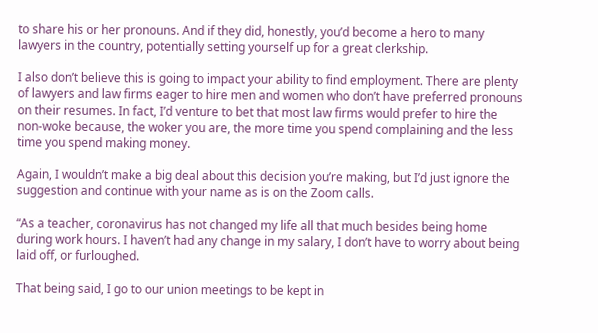to share his or her pronouns. And if they did, honestly, you’d become a hero to many lawyers in the country, potentially setting yourself up for a great clerkship.

I also don’t believe this is going to impact your ability to find employment. There are plenty of lawyers and law firms eager to hire men and women who don’t have preferred pronouns on their resumes. In fact, I’d venture to bet that most law firms would prefer to hire the non-woke because, the woker you are, the more time you spend complaining and the less time you spend making money.

Again, I wouldn’t make a big deal about this decision you’re making, but I’d just ignore the suggestion and continue with your name as is on the Zoom calls.

“As a teacher, coronavirus has not changed my life all that much besides being home during work hours. I haven’t had any change in my salary, I don’t have to worry about being laid off, or furloughed.

That being said, I go to our union meetings to be kept in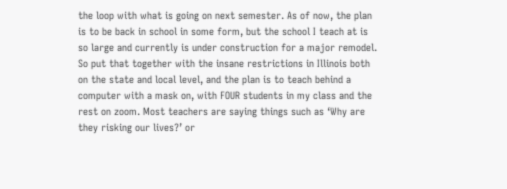the loop with what is going on next semester. As of now, the plan is to be back in school in some form, but the school I teach at is so large and currently is under construction for a major remodel. So put that together with the insane restrictions in Illinois both on the state and local level, and the plan is to teach behind a computer with a mask on, with FOUR students in my class and the rest on zoom. Most teachers are saying things such as ‘Why are they risking our lives?’ or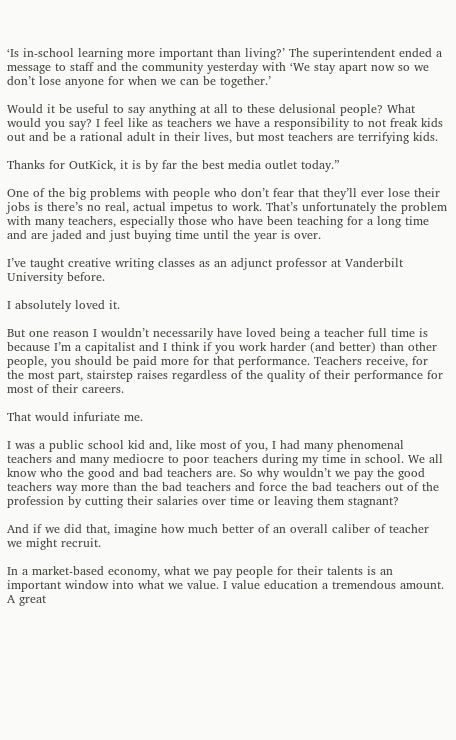‘Is in-school learning more important than living?’ The superintendent ended a message to staff and the community yesterday with ‘We stay apart now so we don’t lose anyone for when we can be together.’

Would it be useful to say anything at all to these delusional people? What would you say? I feel like as teachers we have a responsibility to not freak kids out and be a rational adult in their lives, but most teachers are terrifying kids.

Thanks for OutKick, it is by far the best media outlet today.”

One of the big problems with people who don’t fear that they’ll ever lose their jobs is there’s no real, actual impetus to work. That’s unfortunately the problem with many teachers, especially those who have been teaching for a long time and are jaded and just buying time until the year is over.

I’ve taught creative writing classes as an adjunct professor at Vanderbilt University before.

I absolutely loved it.

But one reason I wouldn’t necessarily have loved being a teacher full time is because I’m a capitalist and I think if you work harder (and better) than other people, you should be paid more for that performance. Teachers receive, for the most part, stairstep raises regardless of the quality of their performance for most of their careers.

That would infuriate me.

I was a public school kid and, like most of you, I had many phenomenal teachers and many mediocre to poor teachers during my time in school. We all know who the good and bad teachers are. So why wouldn’t we pay the good teachers way more than the bad teachers and force the bad teachers out of the profession by cutting their salaries over time or leaving them stagnant?

And if we did that, imagine how much better of an overall caliber of teacher we might recruit.

In a market-based economy, what we pay people for their talents is an important window into what we value. I value education a tremendous amount. A great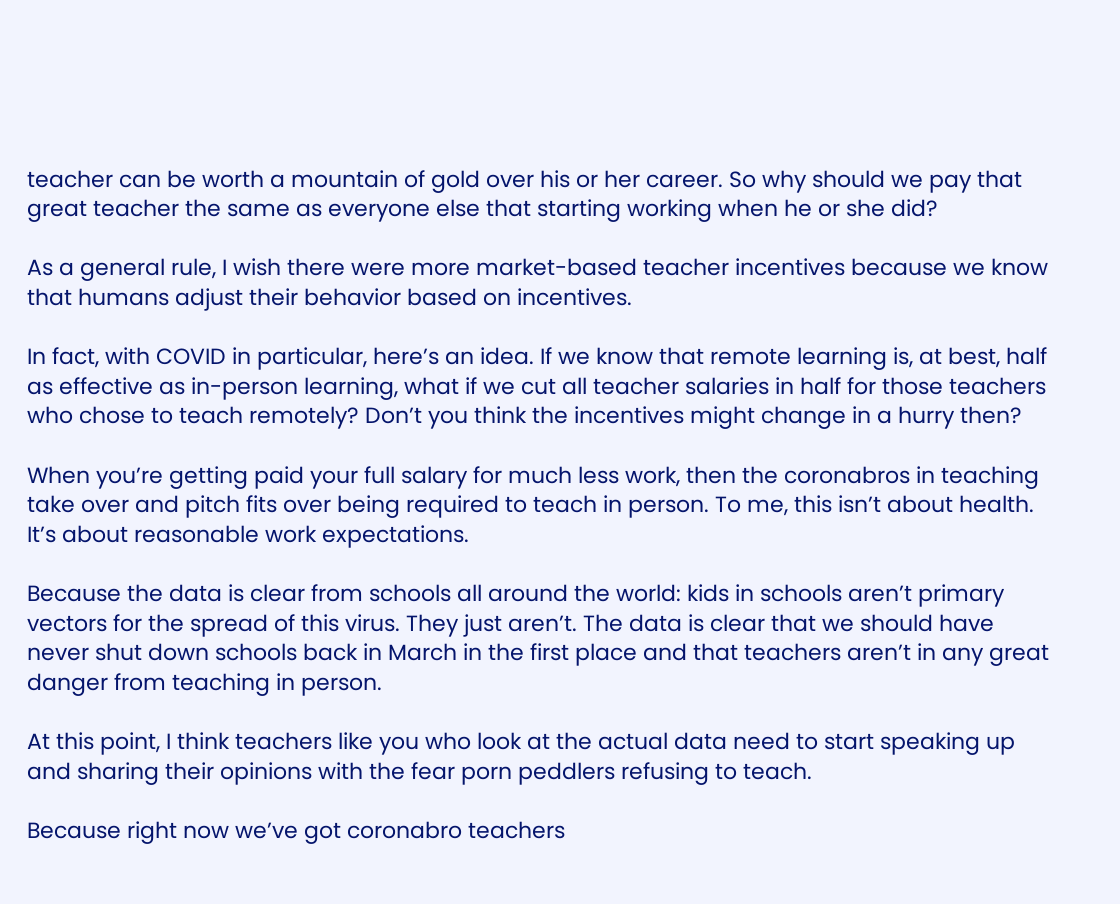teacher can be worth a mountain of gold over his or her career. So why should we pay that great teacher the same as everyone else that starting working when he or she did?

As a general rule, I wish there were more market-based teacher incentives because we know that humans adjust their behavior based on incentives.

In fact, with COVID in particular, here’s an idea. If we know that remote learning is, at best, half as effective as in-person learning, what if we cut all teacher salaries in half for those teachers who chose to teach remotely? Don’t you think the incentives might change in a hurry then?

When you’re getting paid your full salary for much less work, then the coronabros in teaching take over and pitch fits over being required to teach in person. To me, this isn’t about health. It’s about reasonable work expectations.

Because the data is clear from schools all around the world: kids in schools aren’t primary vectors for the spread of this virus. They just aren’t. The data is clear that we should have never shut down schools back in March in the first place and that teachers aren’t in any great danger from teaching in person.

At this point, I think teachers like you who look at the actual data need to start speaking up and sharing their opinions with the fear porn peddlers refusing to teach.

Because right now we’ve got coronabro teachers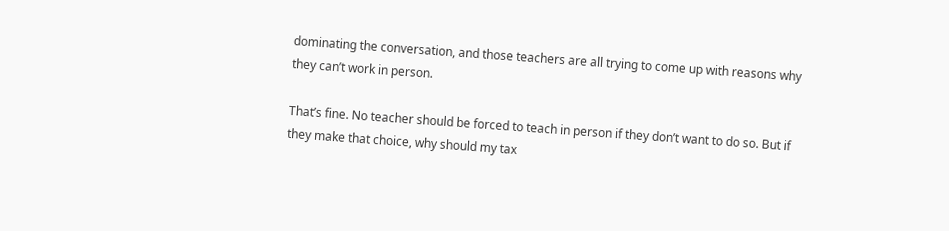dominating the conversation, and those teachers are all trying to come up with reasons why they can’t work in person.

That’s fine. No teacher should be forced to teach in person if they don’t want to do so. But if they make that choice, why should my tax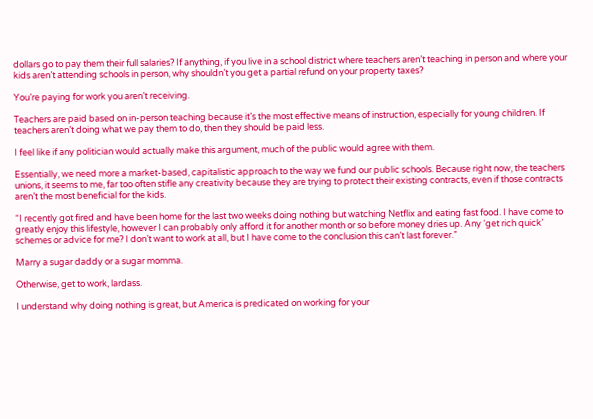dollars go to pay them their full salaries? If anything, if you live in a school district where teachers aren’t teaching in person and where your kids aren’t attending schools in person, why shouldn’t you get a partial refund on your property taxes?

You’re paying for work you aren’t receiving.

Teachers are paid based on in-person teaching because it’s the most effective means of instruction, especially for young children. If teachers aren’t doing what we pay them to do, then they should be paid less.

I feel like if any politician would actually make this argument, much of the public would agree with them.

Essentially, we need more a market-based, capitalistic approach to the way we fund our public schools. Because right now, the teachers unions, it seems to me, far too often stifle any creativity because they are trying to protect their existing contracts, even if those contracts aren’t the most beneficial for the kids.

“I recently got fired and have been home for the last two weeks doing nothing but watching Netflix and eating fast food. I have come to greatly enjoy this lifestyle, however I can probably only afford it for another month or so before money dries up. Any ‘get rich quick’ schemes or advice for me? I don’t want to work at all, but I have come to the conclusion this can’t last forever.”

Marry a sugar daddy or a sugar momma.

Otherwise, get to work, lardass.

I understand why doing nothing is great, but America is predicated on working for your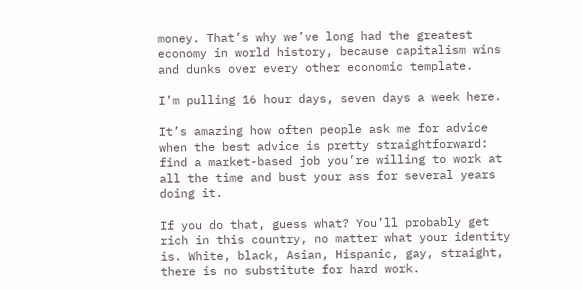money. That’s why we’ve long had the greatest economy in world history, because capitalism wins and dunks over every other economic template.

I’m pulling 16 hour days, seven days a week here.

It’s amazing how often people ask me for advice when the best advice is pretty straightforward: find a market-based job you’re willing to work at all the time and bust your ass for several years doing it.

If you do that, guess what? You’ll probably get rich in this country, no matter what your identity is. White, black, Asian, Hispanic, gay, straight, there is no substitute for hard work.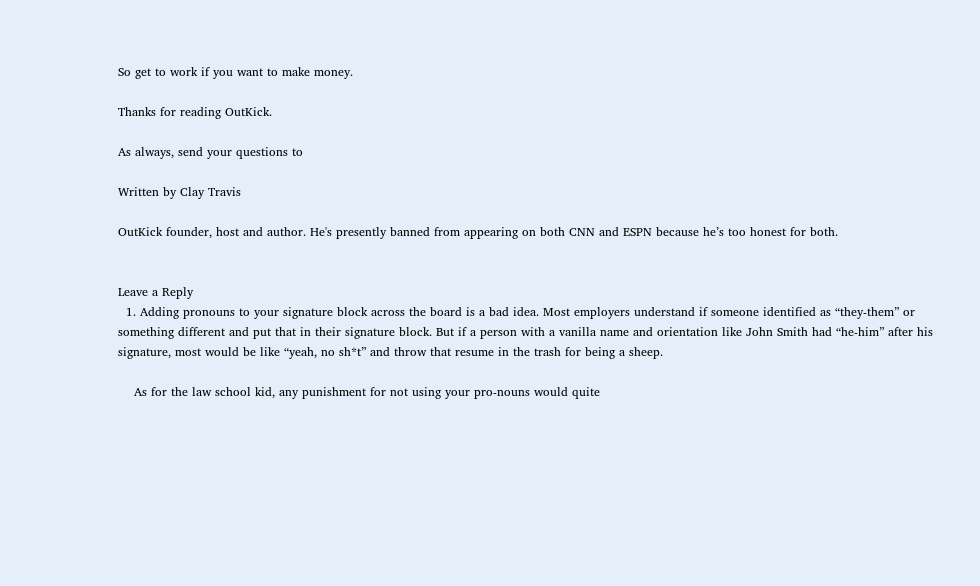So get to work if you want to make money.

Thanks for reading OutKick.

As always, send your questions to

Written by Clay Travis

OutKick founder, host and author. He's presently banned from appearing on both CNN and ESPN because he’s too honest for both.


Leave a Reply
  1. Adding pronouns to your signature block across the board is a bad idea. Most employers understand if someone identified as “they-them” or something different and put that in their signature block. But if a person with a vanilla name and orientation like John Smith had “he-him” after his signature, most would be like “yeah, no sh*t” and throw that resume in the trash for being a sheep.

    As for the law school kid, any punishment for not using your pro-nouns would quite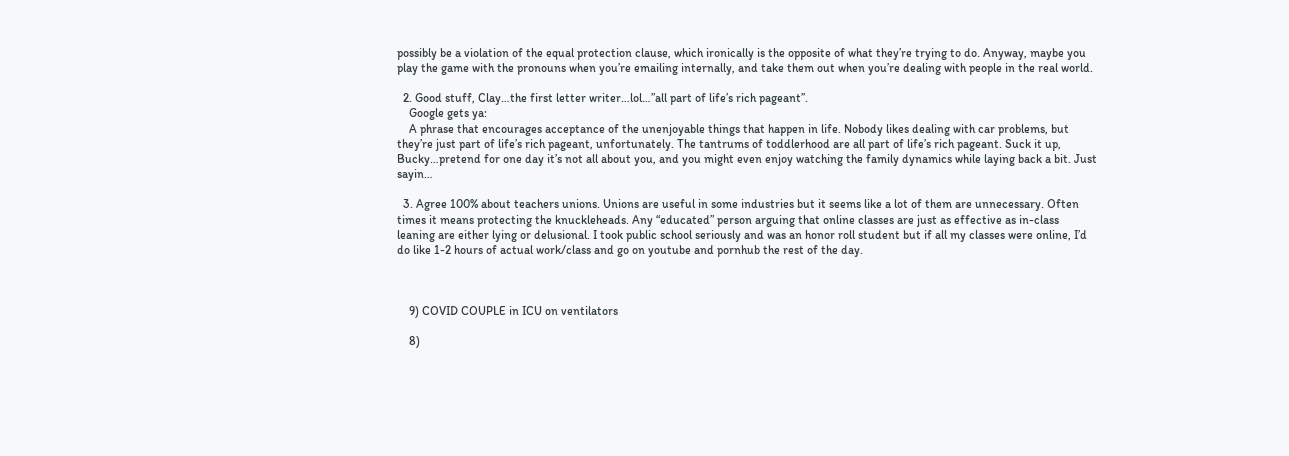possibly be a violation of the equal protection clause, which ironically is the opposite of what they’re trying to do. Anyway, maybe you play the game with the pronouns when you’re emailing internally, and take them out when you’re dealing with people in the real world.

  2. Good stuff, Clay…the first letter writer…lol…”all part of life’s rich pageant”.
    Google gets ya:
    A phrase that encourages acceptance of the unenjoyable things that happen in life. Nobody likes dealing with car problems, but they’re just part of life’s rich pageant, unfortunately. The tantrums of toddlerhood are all part of life’s rich pageant. Suck it up, Bucky…pretend for one day it’s not all about you, and you might even enjoy watching the family dynamics while laying back a bit. Just sayin…

  3. Agree 100% about teachers unions. Unions are useful in some industries but it seems like a lot of them are unnecessary. Often times it means protecting the knuckleheads. Any “educated” person arguing that online classes are just as effective as in-class leaning are either lying or delusional. I took public school seriously and was an honor roll student but if all my classes were online, I’d do like 1-2 hours of actual work/class and go on youtube and pornhub the rest of the day.



    9) COVID COUPLE in ICU on ventilators

    8)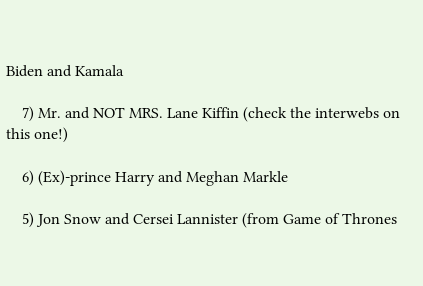Biden and Kamala

    7) Mr. and NOT MRS. Lane Kiffin (check the interwebs on this one!)

    6) (Ex)-prince Harry and Meghan Markle

    5) Jon Snow and Cersei Lannister (from Game of Thrones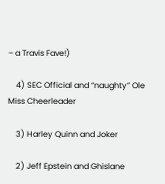– a Travis Fave!)

    4) SEC Official and “naughty” Ole Miss Cheerleader

    3) Harley Quinn and Joker

    2) Jeff Epstein and Ghislane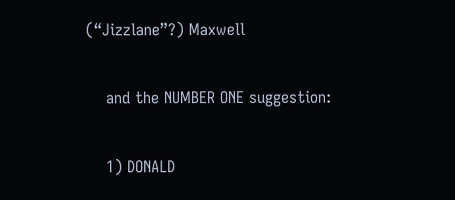(“Jizzlane”?) Maxwell

    and the NUMBER ONE suggestion:

    1) DONALD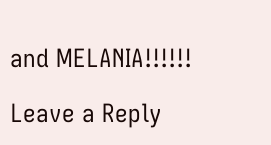and MELANIA!!!!!!

Leave a Reply